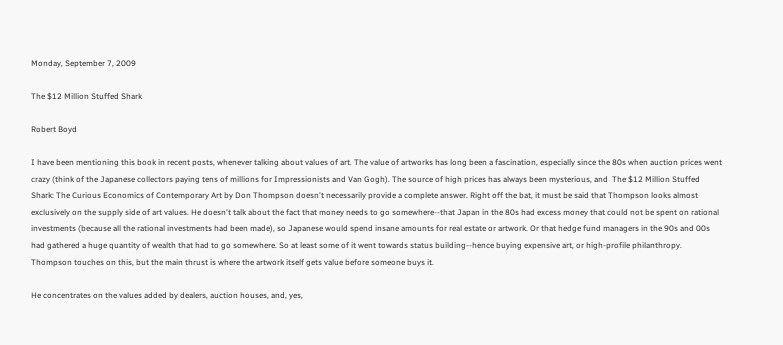Monday, September 7, 2009

The $12 Million Stuffed Shark

Robert Boyd

I have been mentioning this book in recent posts, whenever talking about values of art. The value of artworks has long been a fascination, especially since the 80s when auction prices went crazy (think of the Japanese collectors paying tens of millions for Impressionists and Van Gogh). The source of high prices has always been mysterious, and  The $12 Million Stuffed Shark: The Curious Economics of Contemporary Art by Don Thompson doesn't necessarily provide a complete answer. Right off the bat, it must be said that Thompson looks almost exclusively on the supply side of art values. He doesn't talk about the fact that money needs to go somewhere--that Japan in the 80s had excess money that could not be spent on rational investments (because all the rational investments had been made), so Japanese would spend insane amounts for real estate or artwork. Or that hedge fund managers in the 90s and 00s had gathered a huge quantity of wealth that had to go somewhere. So at least some of it went towards status building--hence buying expensive art, or high-profile philanthropy. Thompson touches on this, but the main thrust is where the artwork itself gets value before someone buys it.

He concentrates on the values added by dealers, auction houses, and, yes,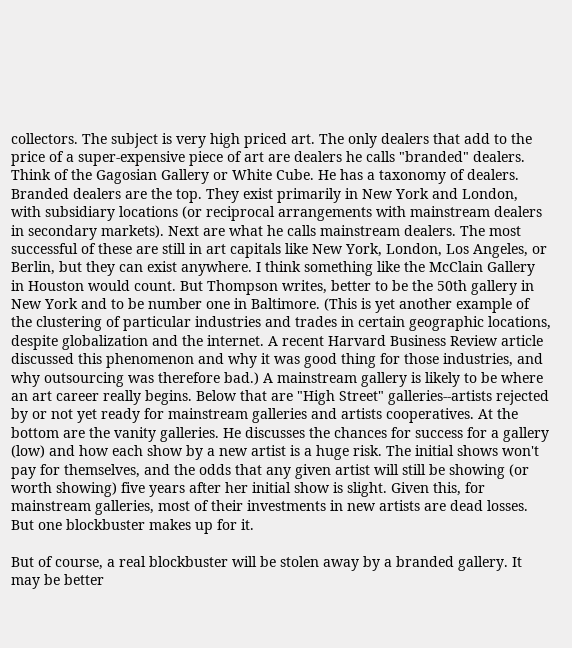collectors. The subject is very high priced art. The only dealers that add to the price of a super-expensive piece of art are dealers he calls "branded" dealers. Think of the Gagosian Gallery or White Cube. He has a taxonomy of dealers. Branded dealers are the top. They exist primarily in New York and London, with subsidiary locations (or reciprocal arrangements with mainstream dealers in secondary markets). Next are what he calls mainstream dealers. The most successful of these are still in art capitals like New York, London, Los Angeles, or Berlin, but they can exist anywhere. I think something like the McClain Gallery in Houston would count. But Thompson writes, better to be the 50th gallery in New York and to be number one in Baltimore. (This is yet another example of the clustering of particular industries and trades in certain geographic locations, despite globalization and the internet. A recent Harvard Business Review article discussed this phenomenon and why it was good thing for those industries, and why outsourcing was therefore bad.) A mainstream gallery is likely to be where an art career really begins. Below that are "High Street" galleries--artists rejected by or not yet ready for mainstream galleries and artists cooperatives. At the bottom are the vanity galleries. He discusses the chances for success for a gallery (low) and how each show by a new artist is a huge risk. The initial shows won't pay for themselves, and the odds that any given artist will still be showing (or worth showing) five years after her initial show is slight. Given this, for mainstream galleries, most of their investments in new artists are dead losses. But one blockbuster makes up for it.

But of course, a real blockbuster will be stolen away by a branded gallery. It may be better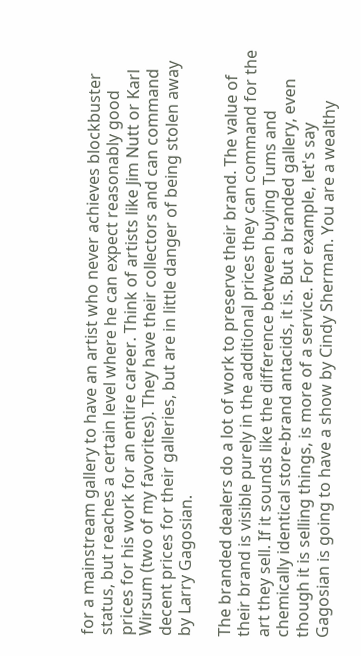for a mainstream gallery to have an artist who never achieves blockbuster status, but reaches a certain level where he can expect reasonably good prices for his work for an entire career. Think of artists like Jim Nutt or Karl Wirsum (two of my favorites). They have their collectors and can command decent prices for their galleries, but are in little danger of being stolen away by Larry Gagosian.

The branded dealers do a lot of work to preserve their brand. The value of their brand is visible purely in the additional prices they can command for the art they sell. If it sounds like the difference between buying Tums and chemically identical store-brand antacids, it is. But a branded gallery, even though it is selling things, is more of a service. For example, let's say Gagosian is going to have a show by Cindy Sherman. You are a wealthy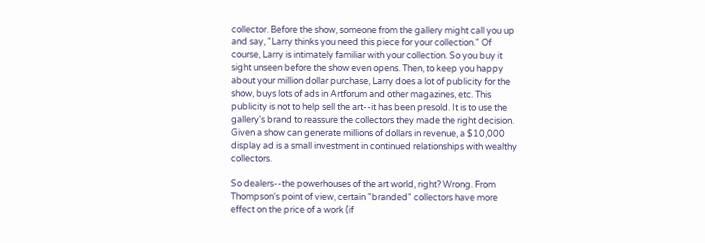collector. Before the show, someone from the gallery might call you up and say, "Larry thinks you need this piece for your collection." Of course, Larry is intimately familiar with your collection. So you buy it sight unseen before the show even opens. Then, to keep you happy about your million dollar purchase, Larry does a lot of publicity for the show, buys lots of ads in Artforum and other magazines, etc. This publicity is not to help sell the art--it has been presold. It is to use the gallery's brand to reassure the collectors they made the right decision. Given a show can generate millions of dollars in revenue, a $10,000 display ad is a small investment in continued relationships with wealthy collectors.

So dealers--the powerhouses of the art world, right? Wrong. From Thompson's point of view, certain "branded" collectors have more effect on the price of a work (if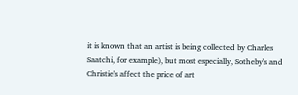it is known that an artist is being collected by Charles Saatchi, for example), but most especially, Sotheby's and Christie's affect the price of art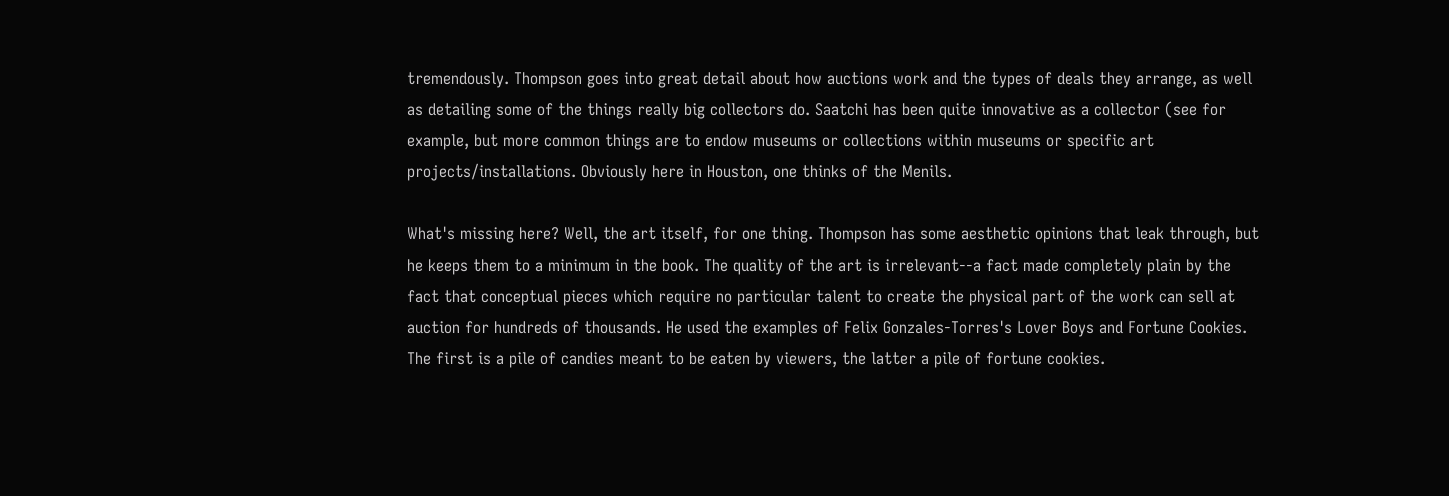tremendously. Thompson goes into great detail about how auctions work and the types of deals they arrange, as well as detailing some of the things really big collectors do. Saatchi has been quite innovative as a collector (see for example, but more common things are to endow museums or collections within museums or specific art projects/installations. Obviously here in Houston, one thinks of the Menils.

What's missing here? Well, the art itself, for one thing. Thompson has some aesthetic opinions that leak through, but he keeps them to a minimum in the book. The quality of the art is irrelevant--a fact made completely plain by the fact that conceptual pieces which require no particular talent to create the physical part of the work can sell at auction for hundreds of thousands. He used the examples of Felix Gonzales-Torres's Lover Boys and Fortune Cookies. The first is a pile of candies meant to be eaten by viewers, the latter a pile of fortune cookies.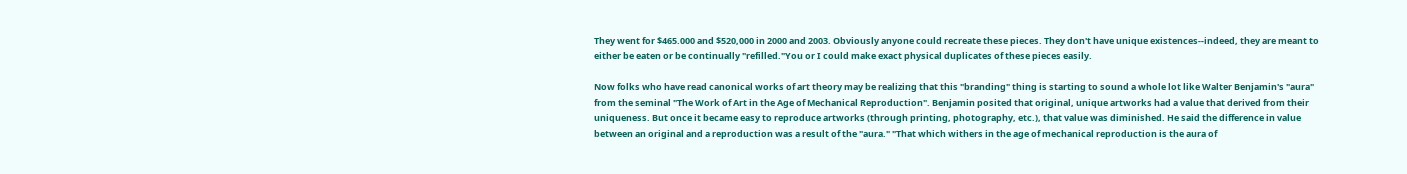They went for $465.000 and $520,000 in 2000 and 2003. Obviously anyone could recreate these pieces. They don't have unique existences--indeed, they are meant to either be eaten or be continually "refilled."You or I could make exact physical duplicates of these pieces easily.

Now folks who have read canonical works of art theory may be realizing that this "branding" thing is starting to sound a whole lot like Walter Benjamin's "aura" from the seminal "The Work of Art in the Age of Mechanical Reproduction". Benjamin posited that original, unique artworks had a value that derived from their uniqueness. But once it became easy to reproduce artworks (through printing, photography, etc.), that value was diminished. He said the difference in value between an original and a reproduction was a result of the "aura." "That which withers in the age of mechanical reproduction is the aura of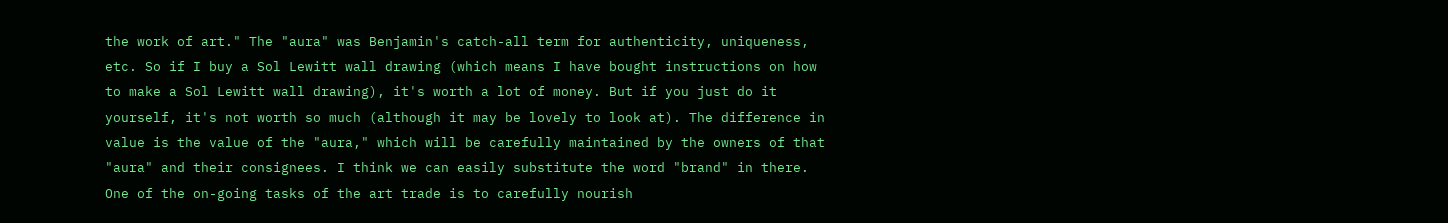the work of art." The "aura" was Benjamin's catch-all term for authenticity, uniqueness, etc. So if I buy a Sol Lewitt wall drawing (which means I have bought instructions on how to make a Sol Lewitt wall drawing), it's worth a lot of money. But if you just do it yourself, it's not worth so much (although it may be lovely to look at). The difference in value is the value of the "aura," which will be carefully maintained by the owners of that "aura" and their consignees. I think we can easily substitute the word "brand" in there. One of the on-going tasks of the art trade is to carefully nourish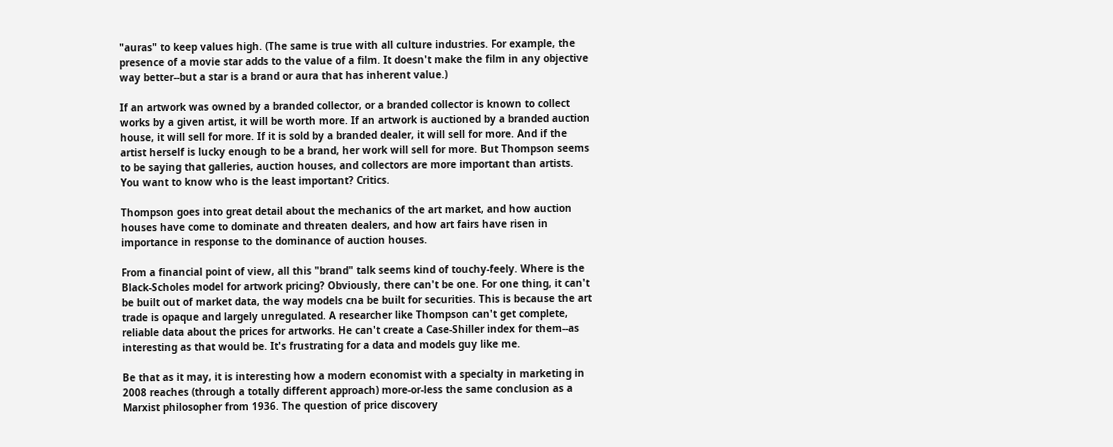"auras" to keep values high. (The same is true with all culture industries. For example, the presence of a movie star adds to the value of a film. It doesn't make the film in any objective way better--but a star is a brand or aura that has inherent value.)

If an artwork was owned by a branded collector, or a branded collector is known to collect works by a given artist, it will be worth more. If an artwork is auctioned by a branded auction house, it will sell for more. If it is sold by a branded dealer, it will sell for more. And if the artist herself is lucky enough to be a brand, her work will sell for more. But Thompson seems to be saying that galleries, auction houses, and collectors are more important than artists. You want to know who is the least important? Critics.

Thompson goes into great detail about the mechanics of the art market, and how auction houses have come to dominate and threaten dealers, and how art fairs have risen in importance in response to the dominance of auction houses.

From a financial point of view, all this "brand" talk seems kind of touchy-feely. Where is the Black-Scholes model for artwork pricing? Obviously, there can't be one. For one thing, it can't be built out of market data, the way models cna be built for securities. This is because the art trade is opaque and largely unregulated. A researcher like Thompson can't get complete, reliable data about the prices for artworks. He can't create a Case-Shiller index for them--as interesting as that would be. It's frustrating for a data and models guy like me.

Be that as it may, it is interesting how a modern economist with a specialty in marketing in 2008 reaches (through a totally different approach) more-or-less the same conclusion as a Marxist philosopher from 1936. The question of price discovery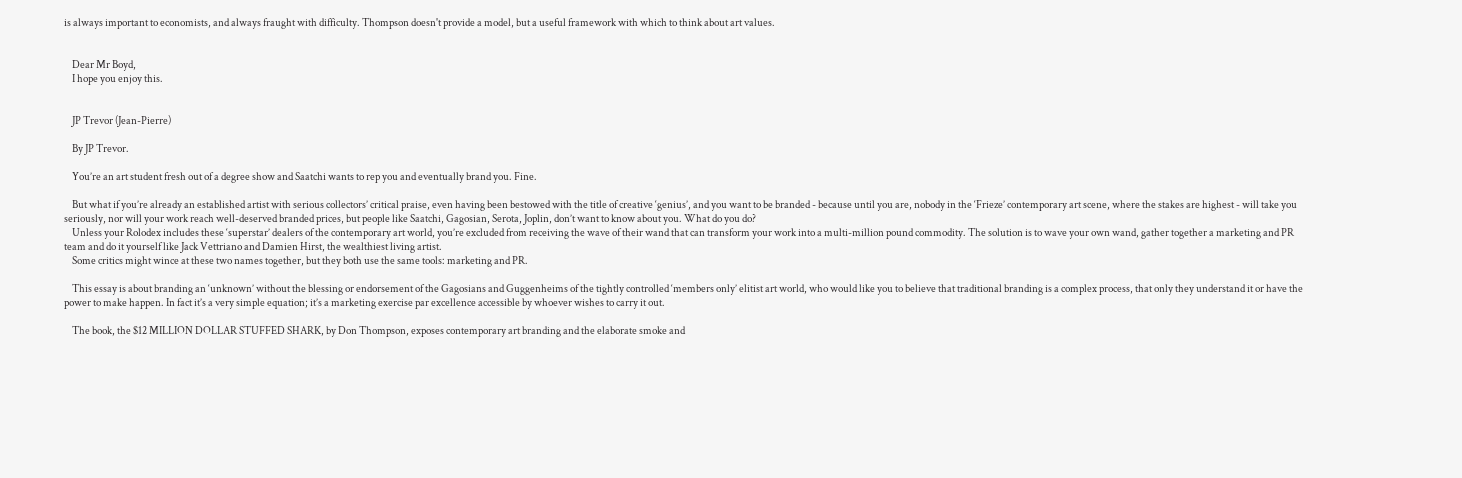is always important to economists, and always fraught with difficulty. Thompson doesn't provide a model, but a useful framework with which to think about art values.


    Dear Mr Boyd,
    I hope you enjoy this.


    JP Trevor (Jean-Pierre)

    By JP Trevor.

    You’re an art student fresh out of a degree show and Saatchi wants to rep you and eventually brand you. Fine.

    But what if you’re already an established artist with serious collectors’ critical praise, even having been bestowed with the title of creative ‘genius’, and you want to be branded - because until you are, nobody in the ‘Frieze’ contemporary art scene, where the stakes are highest - will take you seriously, nor will your work reach well-deserved branded prices, but people like Saatchi, Gagosian, Serota, Joplin, don’t want to know about you. What do you do?
    Unless your Rolodex includes these ‘superstar’ dealers of the contemporary art world, you’re excluded from receiving the wave of their wand that can transform your work into a multi-million pound commodity. The solution is to wave your own wand, gather together a marketing and PR team and do it yourself like Jack Vettriano and Damien Hirst, the wealthiest living artist.
    Some critics might wince at these two names together, but they both use the same tools: marketing and PR.

    This essay is about branding an ‘unknown’ without the blessing or endorsement of the Gagosians and Guggenheims of the tightly controlled ‘members only’ elitist art world, who would like you to believe that traditional branding is a complex process, that only they understand it or have the power to make happen. In fact it’s a very simple equation; it’s a marketing exercise par excellence accessible by whoever wishes to carry it out.

    The book, the $12 MILLION DOLLAR STUFFED SHARK, by Don Thompson, exposes contemporary art branding and the elaborate smoke and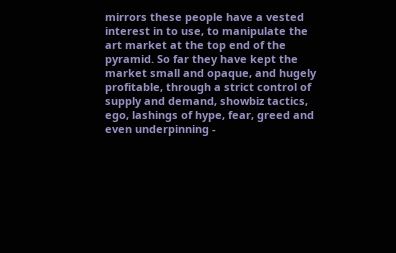mirrors these people have a vested interest in to use, to manipulate the art market at the top end of the pyramid. So far they have kept the market small and opaque, and hugely profitable, through a strict control of supply and demand, showbiz tactics, ego, lashings of hype, fear, greed and even underpinning -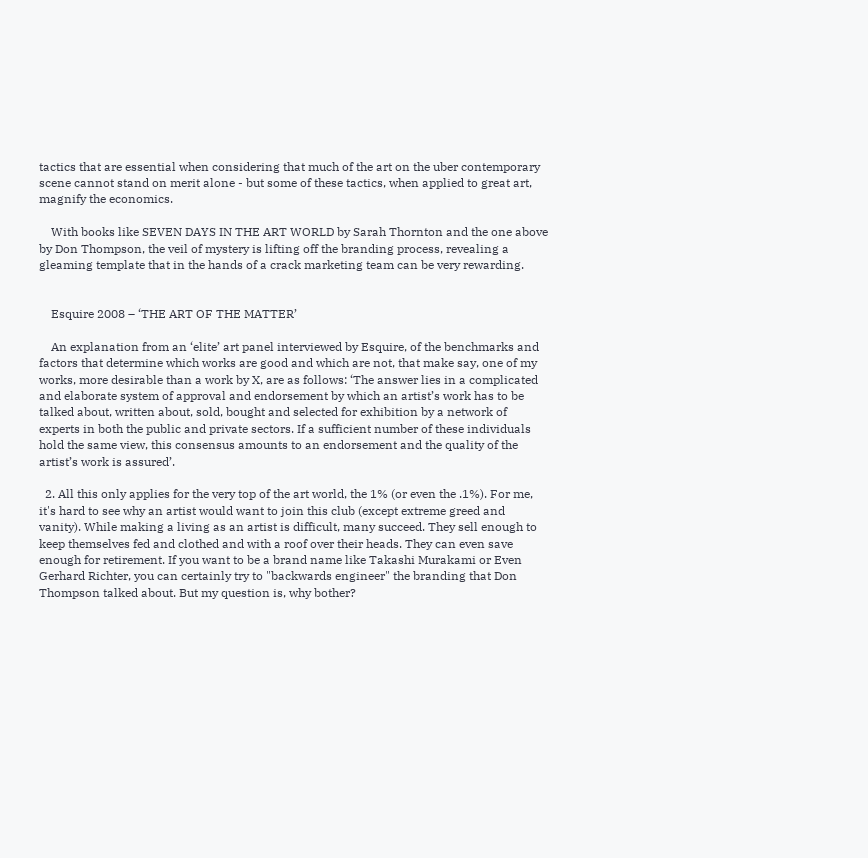tactics that are essential when considering that much of the art on the uber contemporary scene cannot stand on merit alone - but some of these tactics, when applied to great art, magnify the economics.

    With books like SEVEN DAYS IN THE ART WORLD by Sarah Thornton and the one above by Don Thompson, the veil of mystery is lifting off the branding process, revealing a gleaming template that in the hands of a crack marketing team can be very rewarding.


    Esquire 2008 – ‘THE ART OF THE MATTER’

    An explanation from an ‘elite’ art panel interviewed by Esquire, of the benchmarks and factors that determine which works are good and which are not, that make say, one of my works, more desirable than a work by X, are as follows: ‘The answer lies in a complicated and elaborate system of approval and endorsement by which an artist’s work has to be talked about, written about, sold, bought and selected for exhibition by a network of experts in both the public and private sectors. If a sufficient number of these individuals hold the same view, this consensus amounts to an endorsement and the quality of the artist’s work is assured’.

  2. All this only applies for the very top of the art world, the 1% (or even the .1%). For me, it's hard to see why an artist would want to join this club (except extreme greed and vanity). While making a living as an artist is difficult, many succeed. They sell enough to keep themselves fed and clothed and with a roof over their heads. They can even save enough for retirement. If you want to be a brand name like Takashi Murakami or Even Gerhard Richter, you can certainly try to "backwards engineer" the branding that Don Thompson talked about. But my question is, why bother?